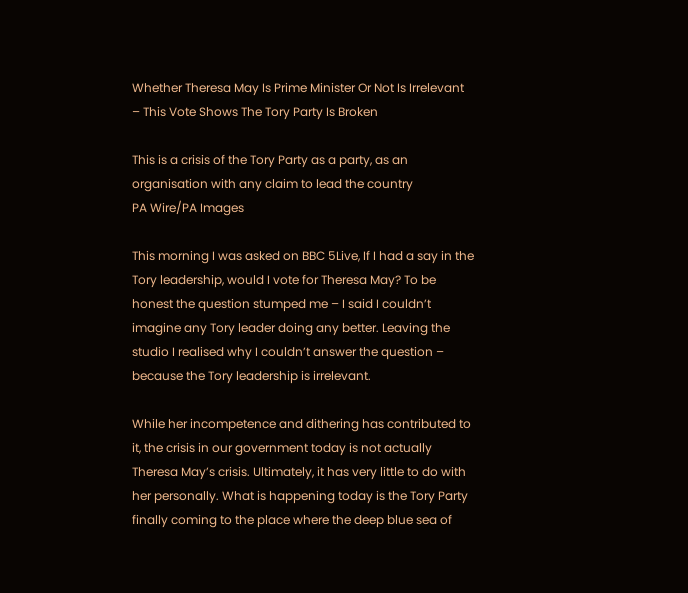Whether Theresa May Is Prime Minister Or Not Is Irrelevant – This Vote Shows The Tory Party Is Broken

This is a crisis of the Tory Party as a party, as an organisation with any claim to lead the country
PA Wire/PA Images

This morning I was asked on BBC 5Live, If I had a say in the Tory leadership, would I vote for Theresa May? To be honest the question stumped me – I said I couldn’t imagine any Tory leader doing any better. Leaving the studio I realised why I couldn’t answer the question – because the Tory leadership is irrelevant.

While her incompetence and dithering has contributed to it, the crisis in our government today is not actually Theresa May’s crisis. Ultimately, it has very little to do with her personally. What is happening today is the Tory Party finally coming to the place where the deep blue sea of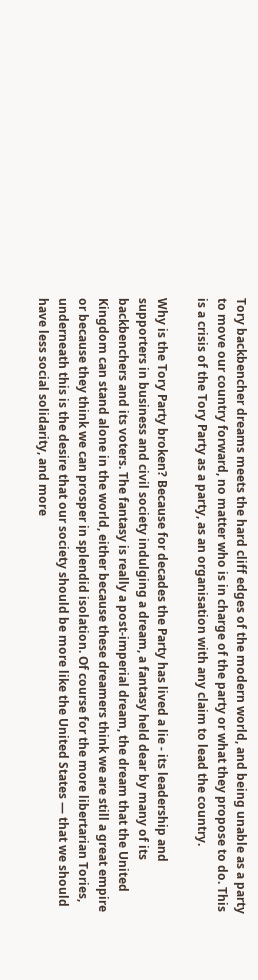Tory backbencher dreams meets the hard cliff edges of the modern world, and being unable as a party to move our country forward, no matter who is in charge of the party or what they propose to do. This is a crisis of the Tory Party as a party, as an organisation with any claim to lead the country.

Why is the Tory Party broken? Because for decades the Party has lived a lie - its leadership and supporters in business and civil society indulging a dream, a fantasy held dear by many of its backbenchers and its voters. The fantasy is really a post-imperial dream, the dream that the United Kingdom can stand alone in the world, either because these dreamers think we are still a great empire or because they think we can prosper in splendid isolation. Of course for the more libertarian Tories, underneath this is the desire that our society should be more like the United States — that we should have less social solidarity, and more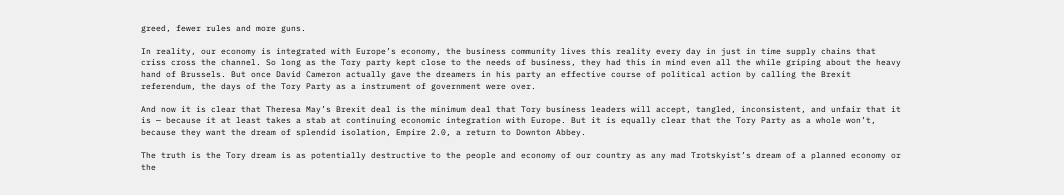greed, fewer rules and more guns.

In reality, our economy is integrated with Europe’s economy, the business community lives this reality every day in just in time supply chains that criss cross the channel. So long as the Tory party kept close to the needs of business, they had this in mind even all the while griping about the heavy hand of Brussels. But once David Cameron actually gave the dreamers in his party an effective course of political action by calling the Brexit referendum, the days of the Tory Party as a instrument of government were over.

And now it is clear that Theresa May’s Brexit deal is the minimum deal that Tory business leaders will accept, tangled, inconsistent, and unfair that it is — because it at least takes a stab at continuing economic integration with Europe. But it is equally clear that the Tory Party as a whole won’t, because they want the dream of splendid isolation, Empire 2.0, a return to Downton Abbey.

The truth is the Tory dream is as potentially destructive to the people and economy of our country as any mad Trotskyist’s dream of a planned economy or the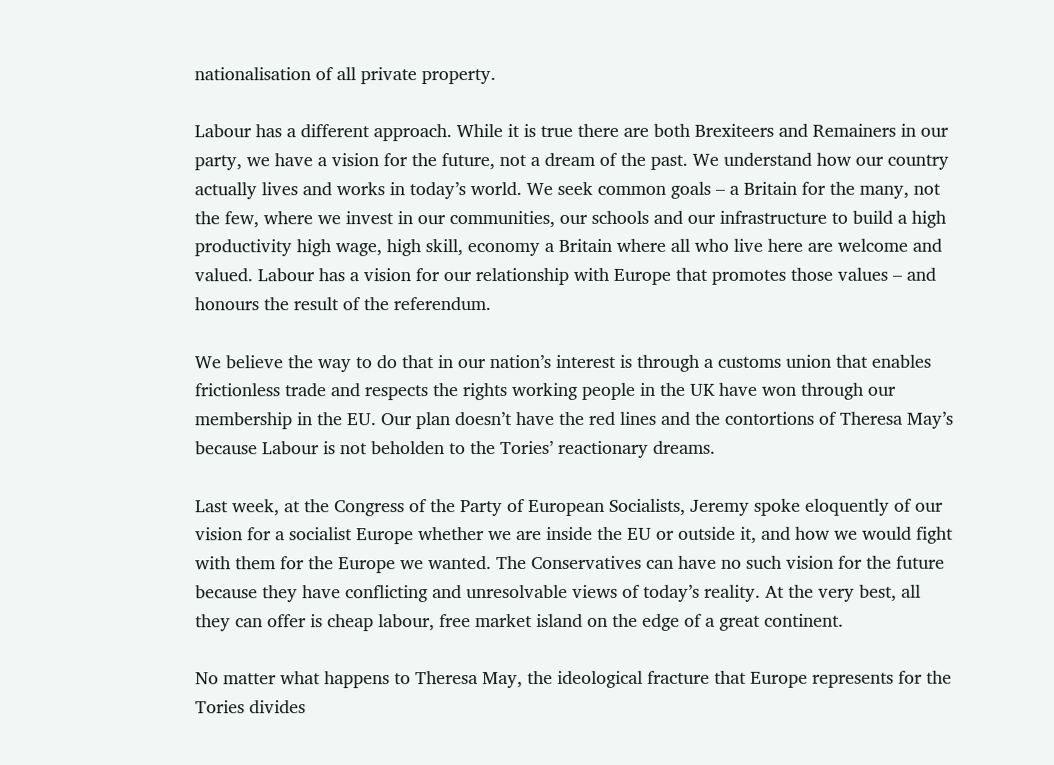nationalisation of all private property.

Labour has a different approach. While it is true there are both Brexiteers and Remainers in our party, we have a vision for the future, not a dream of the past. We understand how our country actually lives and works in today’s world. We seek common goals – a Britain for the many, not the few, where we invest in our communities, our schools and our infrastructure to build a high productivity high wage, high skill, economy a Britain where all who live here are welcome and valued. Labour has a vision for our relationship with Europe that promotes those values – and honours the result of the referendum.

We believe the way to do that in our nation’s interest is through a customs union that enables frictionless trade and respects the rights working people in the UK have won through our membership in the EU. Our plan doesn’t have the red lines and the contortions of Theresa May’s because Labour is not beholden to the Tories’ reactionary dreams.

Last week, at the Congress of the Party of European Socialists, Jeremy spoke eloquently of our vision for a socialist Europe whether we are inside the EU or outside it, and how we would fight with them for the Europe we wanted. The Conservatives can have no such vision for the future because they have conflicting and unresolvable views of today’s reality. At the very best, all they can offer is cheap labour, free market island on the edge of a great continent.

No matter what happens to Theresa May, the ideological fracture that Europe represents for the Tories divides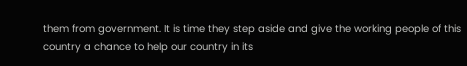them from government. It is time they step aside and give the working people of this country a chance to help our country in its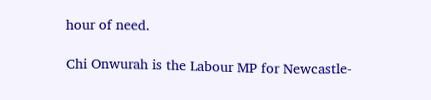hour of need.

Chi Onwurah is the Labour MP for Newcastle-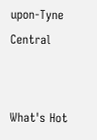upon-Tyne Central


What's Hot